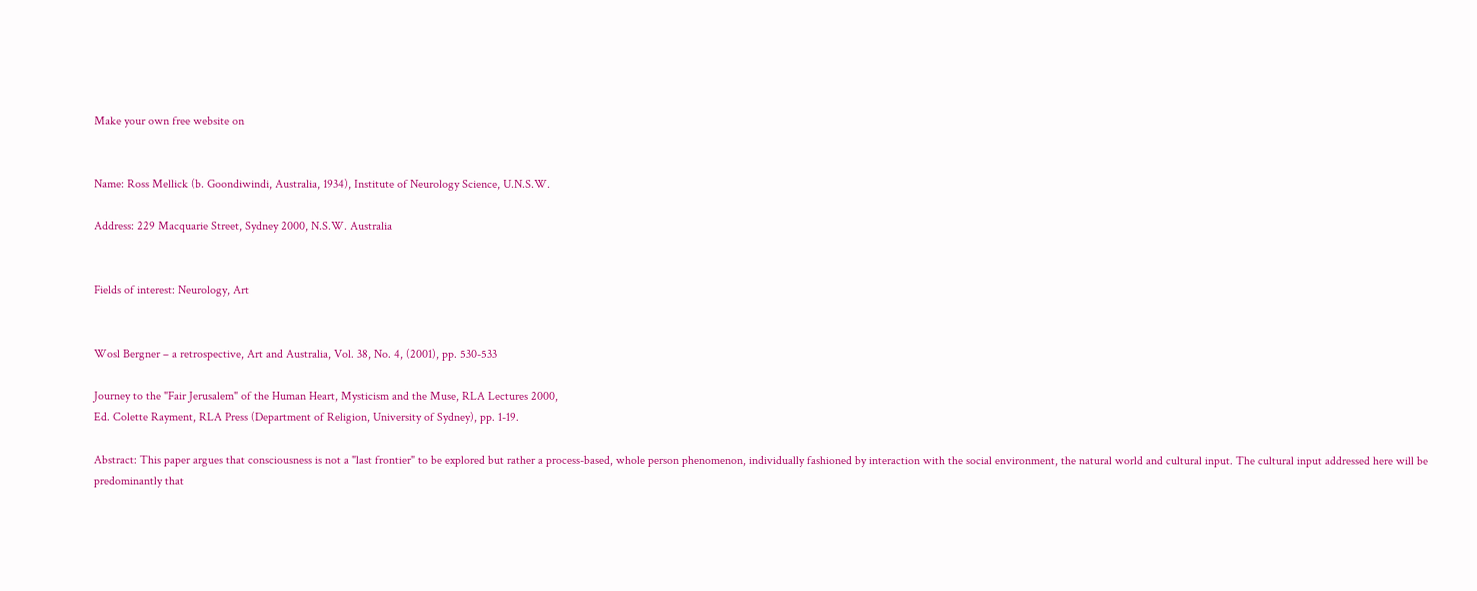Make your own free website on


Name: Ross Mellick (b. Goondiwindi, Australia, 1934), Institute of Neurology Science, U.N.S.W.

Address: 229 Macquarie Street, Sydney 2000, N.S.W. Australia


Fields of interest: Neurology, Art


Wosl Bergner – a retrospective, Art and Australia, Vol. 38, No. 4, (2001), pp. 530-533

Journey to the "Fair Jerusalem" of the Human Heart, Mysticism and the Muse, RLA Lectures 2000,
Ed. Colette Rayment, RLA Press (Department of Religion, University of Sydney), pp. 1-19.

Abstract: This paper argues that consciousness is not a "last frontier" to be explored but rather a process-based, whole person phenomenon, individually fashioned by interaction with the social environment, the natural world and cultural input. The cultural input addressed here will be predominantly that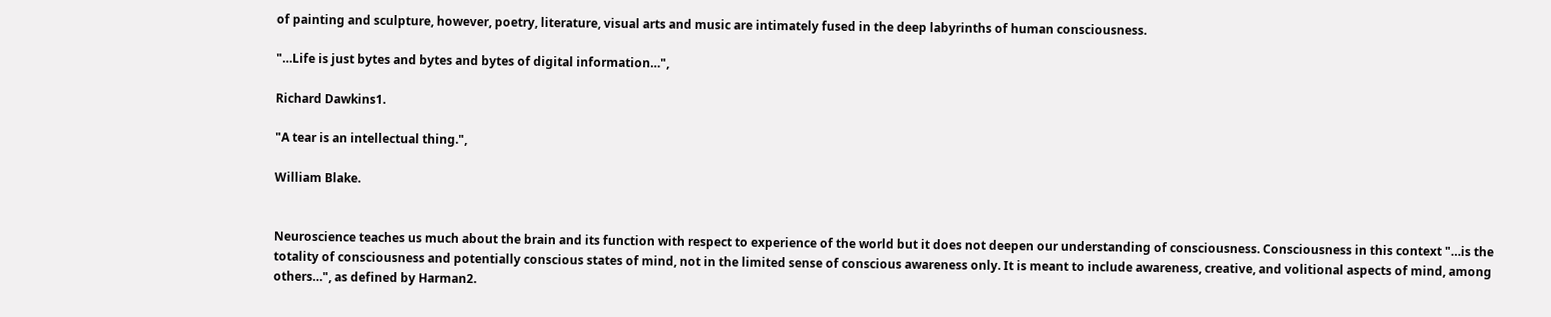of painting and sculpture, however, poetry, literature, visual arts and music are intimately fused in the deep labyrinths of human consciousness.

"…Life is just bytes and bytes and bytes of digital information…",

Richard Dawkins1.

"A tear is an intellectual thing.",

William Blake.


Neuroscience teaches us much about the brain and its function with respect to experience of the world but it does not deepen our understanding of consciousness. Consciousness in this context "…is the totality of consciousness and potentially conscious states of mind, not in the limited sense of conscious awareness only. It is meant to include awareness, creative, and volitional aspects of mind, among others…", as defined by Harman2.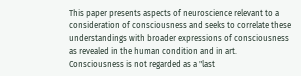This paper presents aspects of neuroscience relevant to a consideration of consciousness and seeks to correlate these understandings with broader expressions of consciousness as revealed in the human condition and in art. Consciousness is not regarded as a "last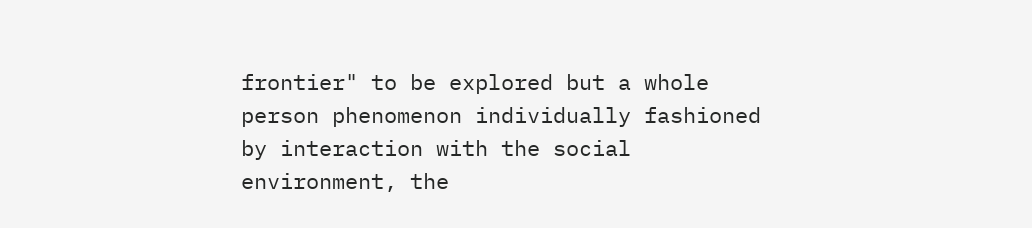frontier" to be explored but a whole person phenomenon individually fashioned by interaction with the social environment, the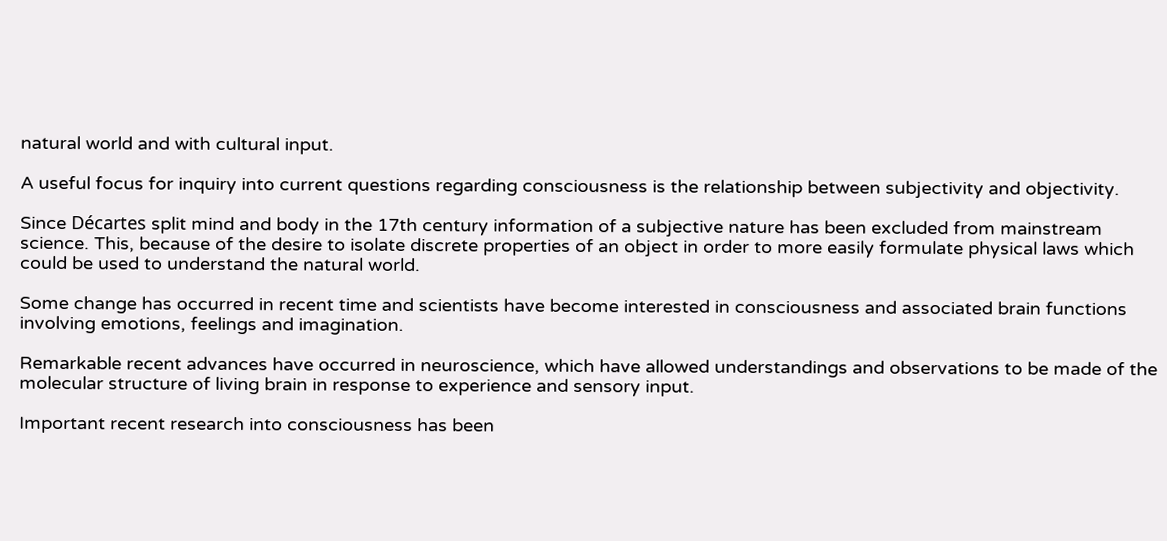natural world and with cultural input.

A useful focus for inquiry into current questions regarding consciousness is the relationship between subjectivity and objectivity.

Since Décartes split mind and body in the 17th century information of a subjective nature has been excluded from mainstream science. This, because of the desire to isolate discrete properties of an object in order to more easily formulate physical laws which could be used to understand the natural world.

Some change has occurred in recent time and scientists have become interested in consciousness and associated brain functions involving emotions, feelings and imagination.

Remarkable recent advances have occurred in neuroscience, which have allowed understandings and observations to be made of the molecular structure of living brain in response to experience and sensory input.

Important recent research into consciousness has been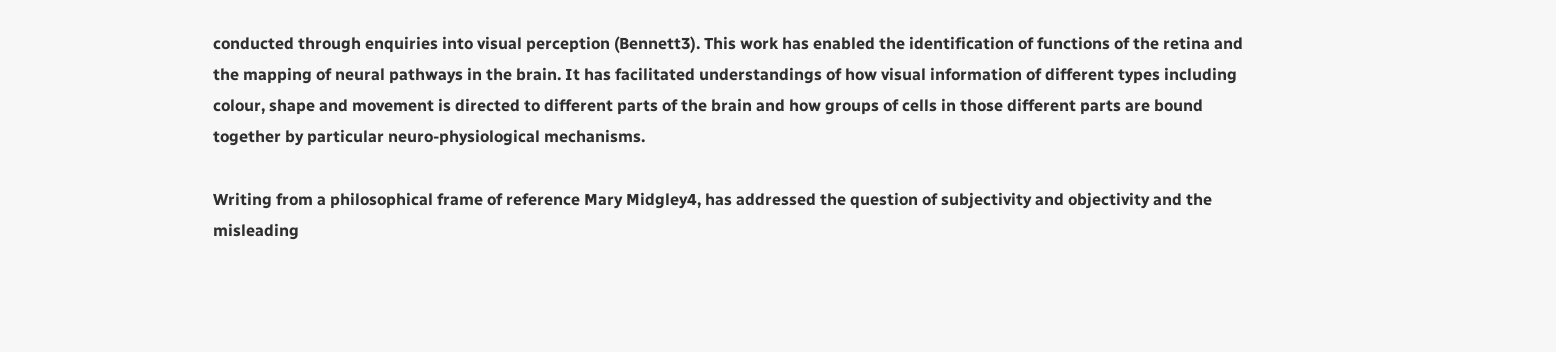conducted through enquiries into visual perception (Bennett3). This work has enabled the identification of functions of the retina and the mapping of neural pathways in the brain. It has facilitated understandings of how visual information of different types including colour, shape and movement is directed to different parts of the brain and how groups of cells in those different parts are bound together by particular neuro-physiological mechanisms.

Writing from a philosophical frame of reference Mary Midgley4, has addressed the question of subjectivity and objectivity and the misleading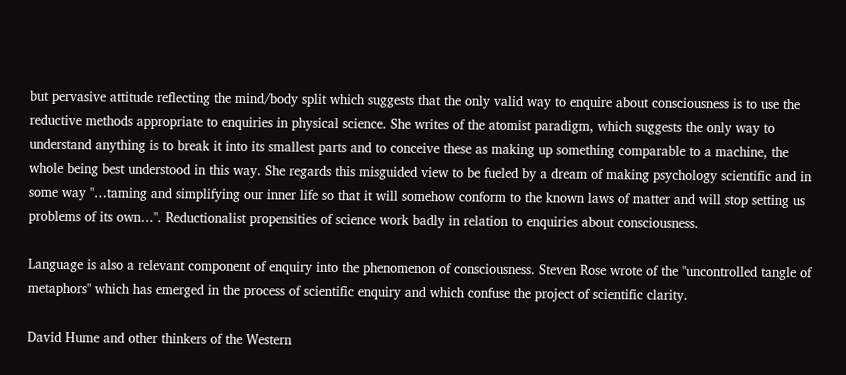but pervasive attitude reflecting the mind/body split which suggests that the only valid way to enquire about consciousness is to use the reductive methods appropriate to enquiries in physical science. She writes of the atomist paradigm, which suggests the only way to understand anything is to break it into its smallest parts and to conceive these as making up something comparable to a machine, the whole being best understood in this way. She regards this misguided view to be fueled by a dream of making psychology scientific and in some way "…taming and simplifying our inner life so that it will somehow conform to the known laws of matter and will stop setting us problems of its own…". Reductionalist propensities of science work badly in relation to enquiries about consciousness.

Language is also a relevant component of enquiry into the phenomenon of consciousness. Steven Rose wrote of the "uncontrolled tangle of metaphors" which has emerged in the process of scientific enquiry and which confuse the project of scientific clarity.

David Hume and other thinkers of the Western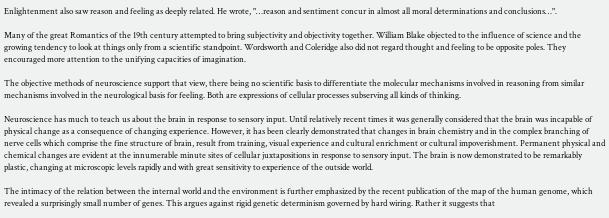Enlightenment also saw reason and feeling as deeply related. He wrote, "…reason and sentiment concur in almost all moral determinations and conclusions…".

Many of the great Romantics of the 19th century attempted to bring subjectivity and objectivity together. William Blake objected to the influence of science and the growing tendency to look at things only from a scientific standpoint. Wordsworth and Coleridge also did not regard thought and feeling to be opposite poles. They encouraged more attention to the unifying capacities of imagination.

The objective methods of neuroscience support that view, there being no scientific basis to differentiate the molecular mechanisms involved in reasoning from similar mechanisms involved in the neurological basis for feeling. Both are expressions of cellular processes subserving all kinds of thinking.

Neuroscience has much to teach us about the brain in response to sensory input. Until relatively recent times it was generally considered that the brain was incapable of physical change as a consequence of changing experience. However, it has been clearly demonstrated that changes in brain chemistry and in the complex branching of nerve cells which comprise the fine structure of brain, result from training, visual experience and cultural enrichment or cultural impoverishment. Permanent physical and chemical changes are evident at the innumerable minute sites of cellular juxtapositions in response to sensory input. The brain is now demonstrated to be remarkably plastic, changing at microscopic levels rapidly and with great sensitivity to experience of the outside world.

The intimacy of the relation between the internal world and the environment is further emphasized by the recent publication of the map of the human genome, which revealed a surprisingly small number of genes. This argues against rigid genetic determinism governed by hard wiring. Rather it suggests that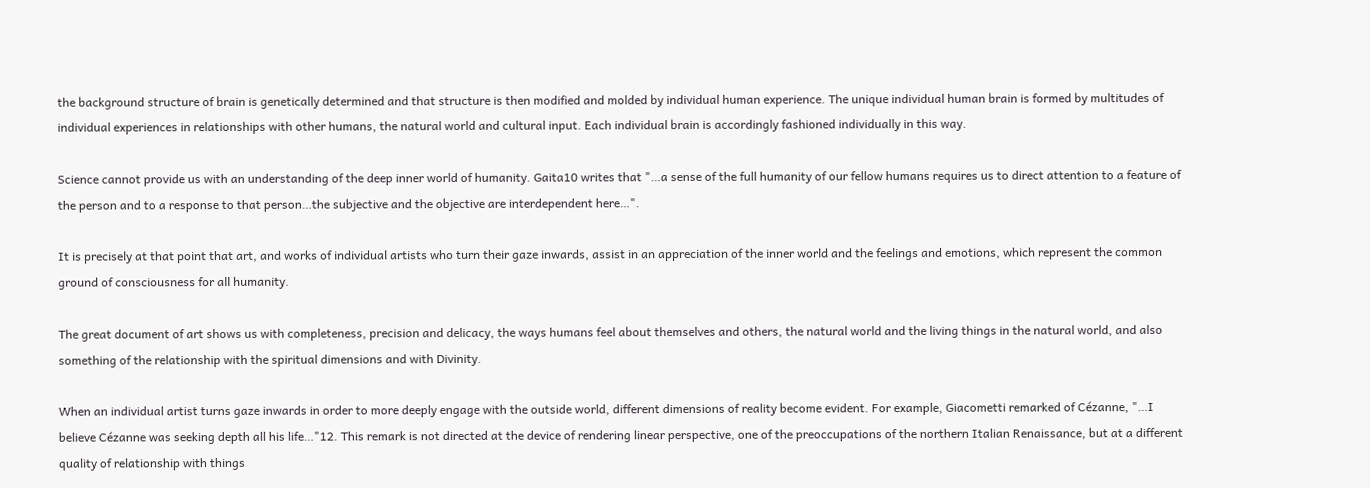the background structure of brain is genetically determined and that structure is then modified and molded by individual human experience. The unique individual human brain is formed by multitudes of individual experiences in relationships with other humans, the natural world and cultural input. Each individual brain is accordingly fashioned individually in this way.

Science cannot provide us with an understanding of the deep inner world of humanity. Gaita10 writes that "…a sense of the full humanity of our fellow humans requires us to direct attention to a feature of the person and to a response to that person…the subjective and the objective are interdependent here…".

It is precisely at that point that art, and works of individual artists who turn their gaze inwards, assist in an appreciation of the inner world and the feelings and emotions, which represent the common ground of consciousness for all humanity.

The great document of art shows us with completeness, precision and delicacy, the ways humans feel about themselves and others, the natural world and the living things in the natural world, and also something of the relationship with the spiritual dimensions and with Divinity.

When an individual artist turns gaze inwards in order to more deeply engage with the outside world, different dimensions of reality become evident. For example, Giacometti remarked of Cézanne, "…I believe Cézanne was seeking depth all his life…"12. This remark is not directed at the device of rendering linear perspective, one of the preoccupations of the northern Italian Renaissance, but at a different quality of relationship with things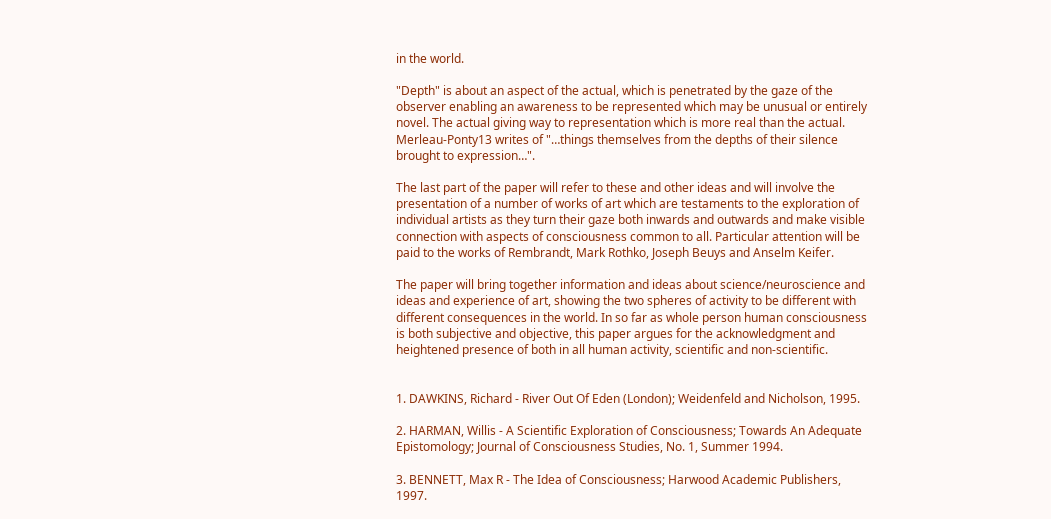in the world.

"Depth" is about an aspect of the actual, which is penetrated by the gaze of the observer enabling an awareness to be represented which may be unusual or entirely novel. The actual giving way to representation which is more real than the actual. Merleau-Ponty13 writes of "…things themselves from the depths of their silence brought to expression…".

The last part of the paper will refer to these and other ideas and will involve the presentation of a number of works of art which are testaments to the exploration of individual artists as they turn their gaze both inwards and outwards and make visible connection with aspects of consciousness common to all. Particular attention will be paid to the works of Rembrandt, Mark Rothko, Joseph Beuys and Anselm Keifer.

The paper will bring together information and ideas about science/neuroscience and ideas and experience of art, showing the two spheres of activity to be different with different consequences in the world. In so far as whole person human consciousness is both subjective and objective, this paper argues for the acknowledgment and heightened presence of both in all human activity, scientific and non-scientific.


1. DAWKINS, Richard - River Out Of Eden (London); Weidenfeld and Nicholson, 1995.

2. HARMAN, Willis - A Scientific Exploration of Consciousness; Towards An Adequate Epistomology; Journal of Consciousness Studies, No. 1, Summer 1994.

3. BENNETT, Max R - The Idea of Consciousness; Harwood Academic Publishers, 1997.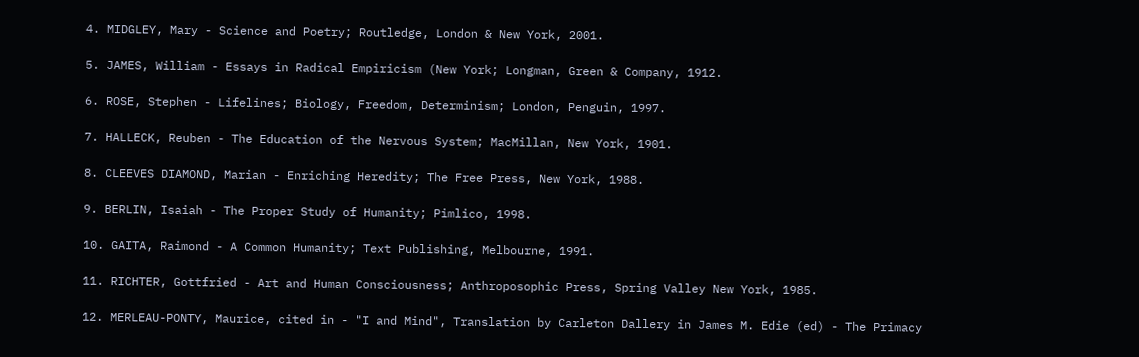4. MIDGLEY, Mary - Science and Poetry; Routledge, London & New York, 2001.

5. JAMES, William - Essays in Radical Empiricism (New York; Longman, Green & Company, 1912.

6. ROSE, Stephen - Lifelines; Biology, Freedom, Determinism; London, Penguin, 1997.

7. HALLECK, Reuben - The Education of the Nervous System; MacMillan, New York, 1901.

8. CLEEVES DIAMOND, Marian - Enriching Heredity; The Free Press, New York, 1988.

9. BERLIN, Isaiah - The Proper Study of Humanity; Pimlico, 1998.

10. GAITA, Raimond - A Common Humanity; Text Publishing, Melbourne, 1991.

11. RICHTER, Gottfried - Art and Human Consciousness; Anthroposophic Press, Spring Valley New York, 1985.

12. MERLEAU-PONTY, Maurice, cited in - "I and Mind", Translation by Carleton Dallery in James M. Edie (ed) - The Primacy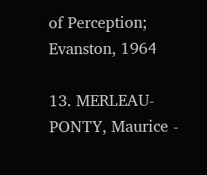of Perception; Evanston, 1964

13. MERLEAU-PONTY, Maurice -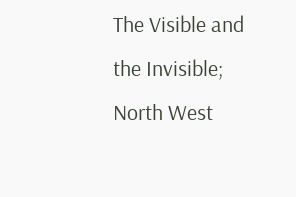The Visible and the Invisible; North West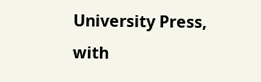University Press, with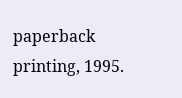paperback printing, 1995.